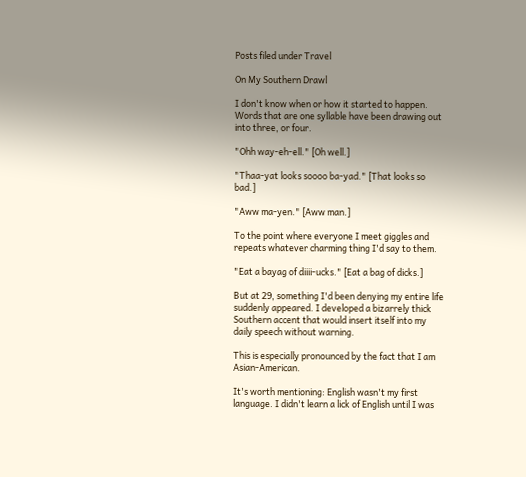Posts filed under Travel

On My Southern Drawl

I don't know when or how it started to happen. Words that are one syllable have been drawing out into three, or four.

"Ohh way-eh-ell." [Oh well.]

"Thaa-yat looks soooo ba-yad." [That looks so bad.]

"Aww ma-yen." [Aww man.]

To the point where everyone I meet giggles and repeats whatever charming thing I'd say to them.

"Eat a bayag of diiii-ucks." [Eat a bag of dicks.]

But at 29, something I'd been denying my entire life suddenly appeared. I developed a bizarrely thick Southern accent that would insert itself into my daily speech without warning.

This is especially pronounced by the fact that I am Asian-American.

It's worth mentioning: English wasn't my first language. I didn't learn a lick of English until I was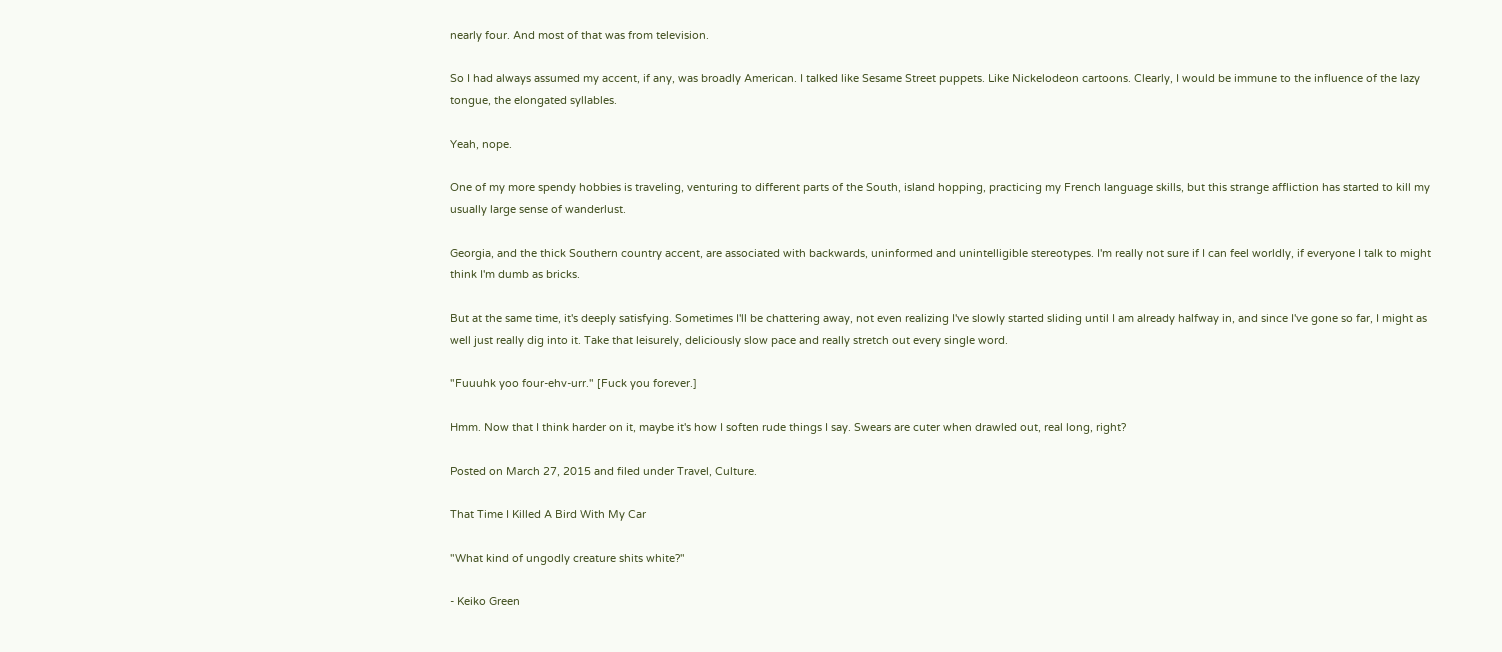nearly four. And most of that was from television.

So I had always assumed my accent, if any, was broadly American. I talked like Sesame Street puppets. Like Nickelodeon cartoons. Clearly, I would be immune to the influence of the lazy tongue, the elongated syllables.

Yeah, nope.

One of my more spendy hobbies is traveling, venturing to different parts of the South, island hopping, practicing my French language skills, but this strange affliction has started to kill my usually large sense of wanderlust.

Georgia, and the thick Southern country accent, are associated with backwards, uninformed and unintelligible stereotypes. I'm really not sure if I can feel worldly, if everyone I talk to might think I'm dumb as bricks.

But at the same time, it's deeply satisfying. Sometimes I'll be chattering away, not even realizing I've slowly started sliding until I am already halfway in, and since I've gone so far, I might as well just really dig into it. Take that leisurely, deliciously slow pace and really stretch out every single word.

"Fuuuhk yoo four-ehv-urr." [Fuck you forever.]

Hmm. Now that I think harder on it, maybe it's how I soften rude things I say. Swears are cuter when drawled out, real long, right?

Posted on March 27, 2015 and filed under Travel, Culture.

That Time I Killed A Bird With My Car

"What kind of ungodly creature shits white?"

- Keiko Green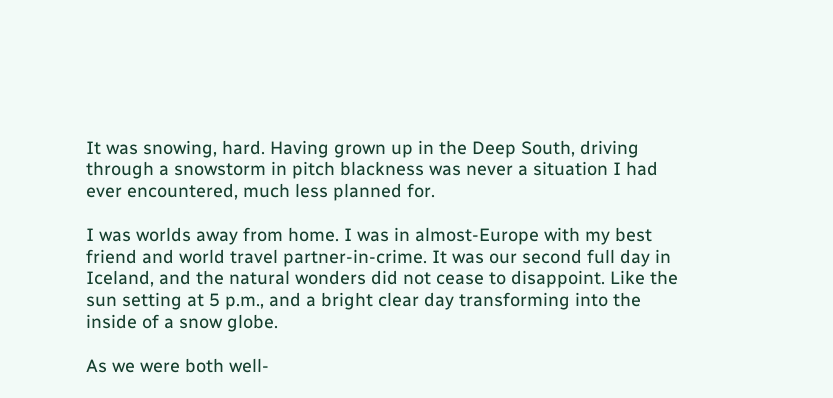It was snowing, hard. Having grown up in the Deep South, driving through a snowstorm in pitch blackness was never a situation I had ever encountered, much less planned for.

I was worlds away from home. I was in almost-Europe with my best friend and world travel partner-in-crime. It was our second full day in Iceland, and the natural wonders did not cease to disappoint. Like the sun setting at 5 p.m., and a bright clear day transforming into the inside of a snow globe.

As we were both well-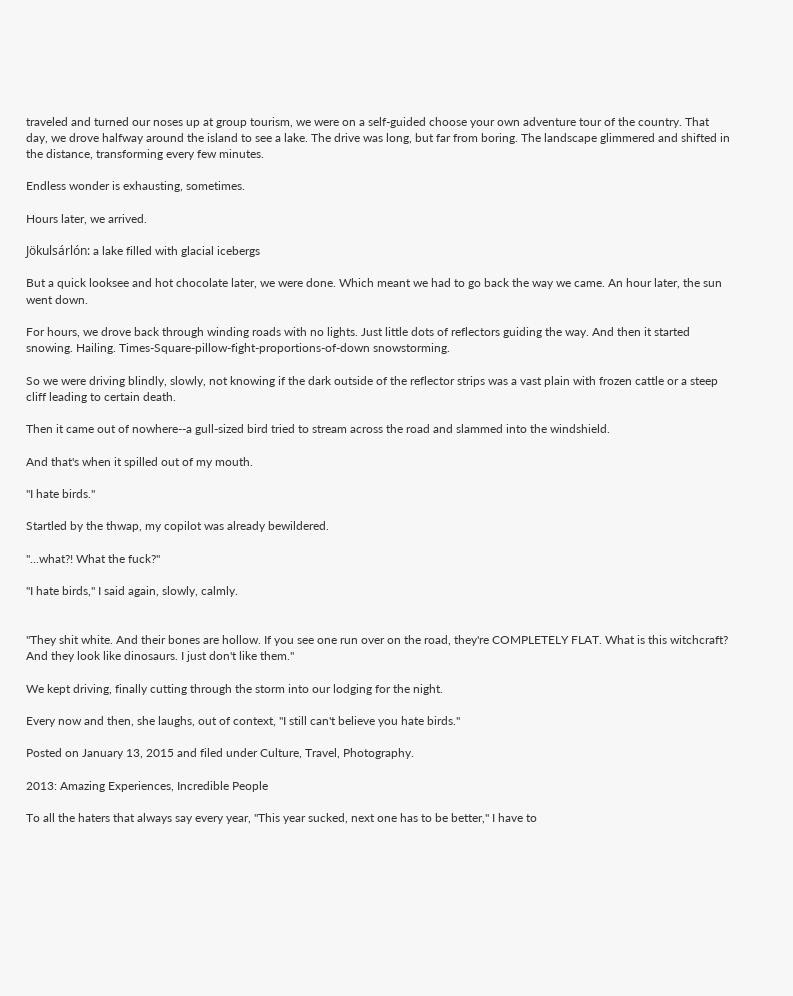traveled and turned our noses up at group tourism, we were on a self-guided choose your own adventure tour of the country. That day, we drove halfway around the island to see a lake. The drive was long, but far from boring. The landscape glimmered and shifted in the distance, transforming every few minutes.

Endless wonder is exhausting, sometimes.

Hours later, we arrived.

Jökulsárlón: a lake filled with glacial icebergs

But a quick looksee and hot chocolate later, we were done. Which meant we had to go back the way we came. An hour later, the sun went down.

For hours, we drove back through winding roads with no lights. Just little dots of reflectors guiding the way. And then it started snowing. Hailing. Times-Square-pillow-fight-proportions-of-down snowstorming.

So we were driving blindly, slowly, not knowing if the dark outside of the reflector strips was a vast plain with frozen cattle or a steep cliff leading to certain death.

Then it came out of nowhere--a gull-sized bird tried to stream across the road and slammed into the windshield.

And that's when it spilled out of my mouth.

"I hate birds."

Startled by the thwap, my copilot was already bewildered.

"...what?! What the fuck?"

"I hate birds," I said again, slowly, calmly.


"They shit white. And their bones are hollow. If you see one run over on the road, they're COMPLETELY FLAT. What is this witchcraft? And they look like dinosaurs. I just don't like them."

We kept driving, finally cutting through the storm into our lodging for the night.

Every now and then, she laughs, out of context, "I still can't believe you hate birds."

Posted on January 13, 2015 and filed under Culture, Travel, Photography.

2013: Amazing Experiences, Incredible People

To all the haters that always say every year, "This year sucked, next one has to be better," I have to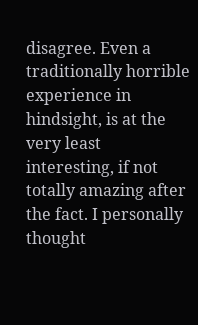disagree. Even a traditionally horrible experience in hindsight, is at the very least interesting, if not totally amazing after the fact. I personally thought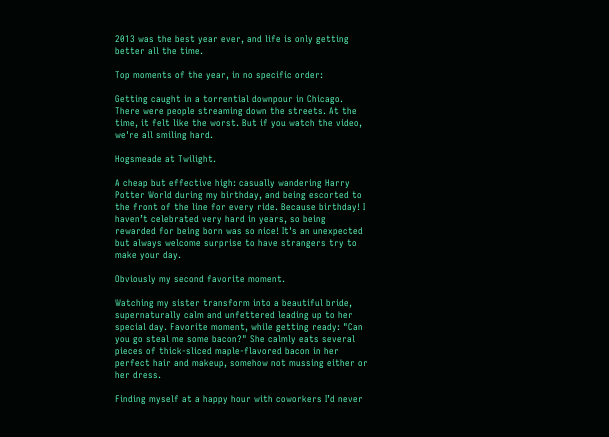2013 was the best year ever, and life is only getting better all the time.

Top moments of the year, in no specific order:

Getting caught in a torrential downpour in Chicago. There were people streaming down the streets. At the time, it felt like the worst. But if you watch the video, we're all smiling hard.

Hogsmeade at Twilight.

A cheap but effective high: casually wandering Harry Potter World during my birthday, and being escorted to the front of the line for every ride. Because birthday! I haven’t celebrated very hard in years, so being rewarded for being born was so nice! It's an unexpected but always welcome surprise to have strangers try to make your day.

Obviously my second favorite moment.

Watching my sister transform into a beautiful bride, supernaturally calm and unfettered leading up to her special day. Favorite moment, while getting ready: "Can you go steal me some bacon?" She calmly eats several pieces of thick-sliced maple-flavored bacon in her perfect hair and makeup, somehow not mussing either or her dress.

Finding myself at a happy hour with coworkers I’d never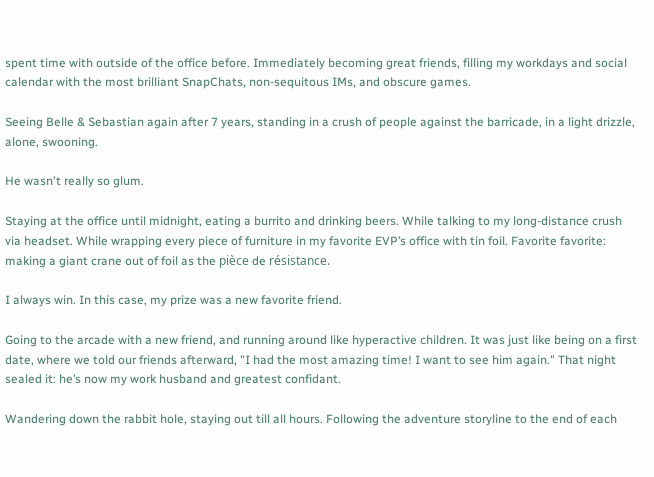spent time with outside of the office before. Immediately becoming great friends, filling my workdays and social calendar with the most brilliant SnapChats, non-sequitous IMs, and obscure games.

Seeing Belle & Sebastian again after 7 years, standing in a crush of people against the barricade, in a light drizzle, alone, swooning.

He wasn't really so glum.

Staying at the office until midnight, eating a burrito and drinking beers. While talking to my long-distance crush via headset. While wrapping every piece of furniture in my favorite EVP’s office with tin foil. Favorite favorite: making a giant crane out of foil as the pièce de résistance.

I always win. In this case, my prize was a new favorite friend.

Going to the arcade with a new friend, and running around like hyperactive children. It was just like being on a first date, where we told our friends afterward, "I had the most amazing time! I want to see him again." That night sealed it: he’s now my work husband and greatest confidant.

Wandering down the rabbit hole, staying out till all hours. Following the adventure storyline to the end of each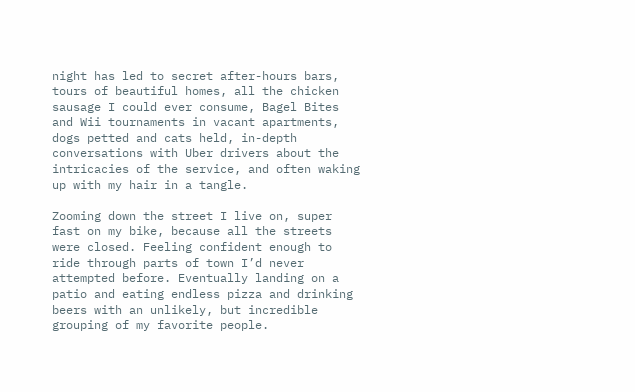night has led to secret after-hours bars, tours of beautiful homes, all the chicken sausage I could ever consume, Bagel Bites and Wii tournaments in vacant apartments, dogs petted and cats held, in-depth conversations with Uber drivers about the intricacies of the service, and often waking up with my hair in a tangle.

Zooming down the street I live on, super fast on my bike, because all the streets were closed. Feeling confident enough to ride through parts of town I’d never attempted before. Eventually landing on a patio and eating endless pizza and drinking beers with an unlikely, but incredible grouping of my favorite people.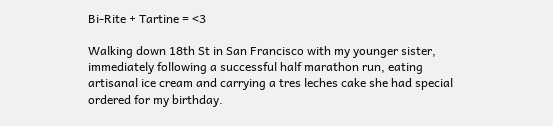Bi-Rite + Tartine = <3

Walking down 18th St in San Francisco with my younger sister, immediately following a successful half marathon run, eating artisanal ice cream and carrying a tres leches cake she had special ordered for my birthday.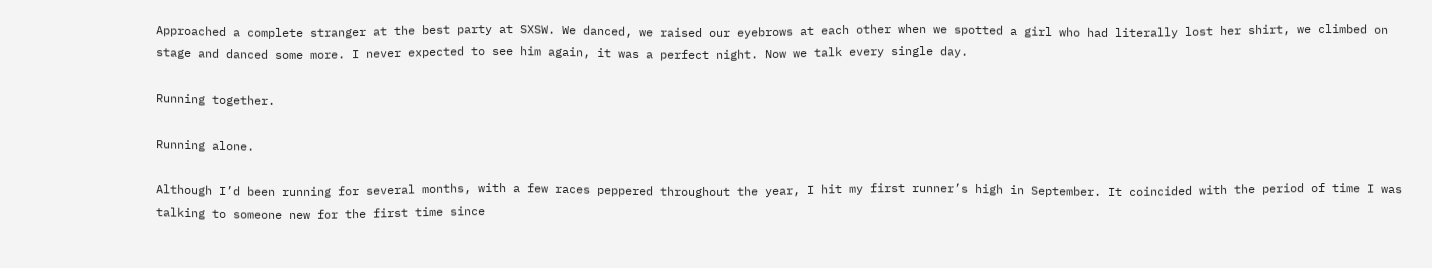Approached a complete stranger at the best party at SXSW. We danced, we raised our eyebrows at each other when we spotted a girl who had literally lost her shirt, we climbed on stage and danced some more. I never expected to see him again, it was a perfect night. Now we talk every single day.

Running together.

Running alone.

Although I’d been running for several months, with a few races peppered throughout the year, I hit my first runner’s high in September. It coincided with the period of time I was talking to someone new for the first time since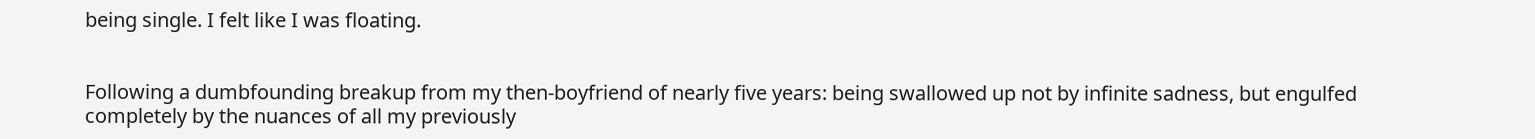being single. I felt like I was floating.


Following a dumbfounding breakup from my then-boyfriend of nearly five years: being swallowed up not by infinite sadness, but engulfed completely by the nuances of all my previously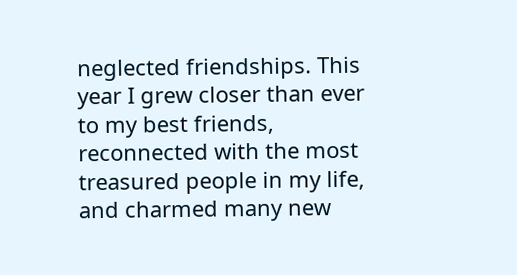neglected friendships. This year I grew closer than ever to my best friends, reconnected with the most treasured people in my life, and charmed many new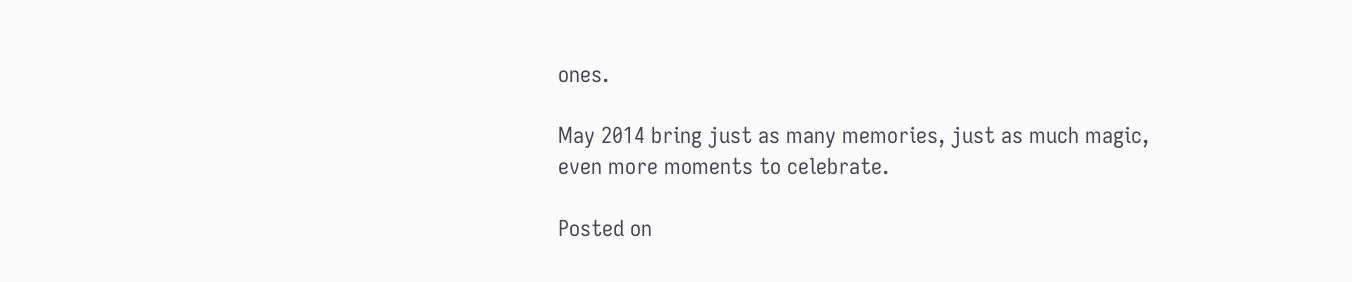ones.

May 2014 bring just as many memories, just as much magic, even more moments to celebrate.

Posted on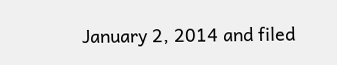January 2, 2014 and filed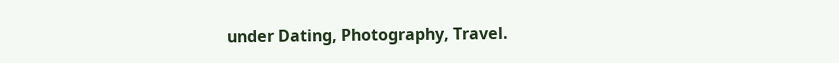under Dating, Photography, Travel.